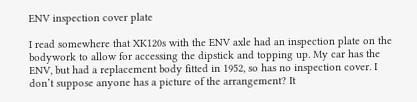ENV inspection cover plate

I read somewhere that XK120s with the ENV axle had an inspection plate on the bodywork to allow for accessing the dipstick and topping up. My car has the ENV, but had a replacement body fitted in 1952, so has no inspection cover. I don’t suppose anyone has a picture of the arrangement? It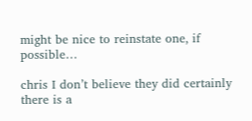might be nice to reinstate one, if possible…

chris I don’t believe they did certainly there is a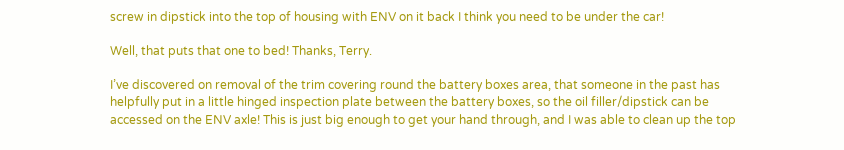screw in dipstick into the top of housing with ENV on it back I think you need to be under the car!

Well, that puts that one to bed! Thanks, Terry.

I’ve discovered on removal of the trim covering round the battery boxes area, that someone in the past has helpfully put in a little hinged inspection plate between the battery boxes, so the oil filler/dipstick can be accessed on the ENV axle! This is just big enough to get your hand through, and I was able to clean up the top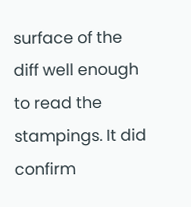surface of the diff well enough to read the stampings. It did confirm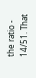the ratio - 14/51. That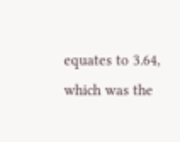equates to 3.64, which was the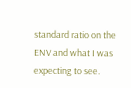standard ratio on the ENV and what I was expecting to see.